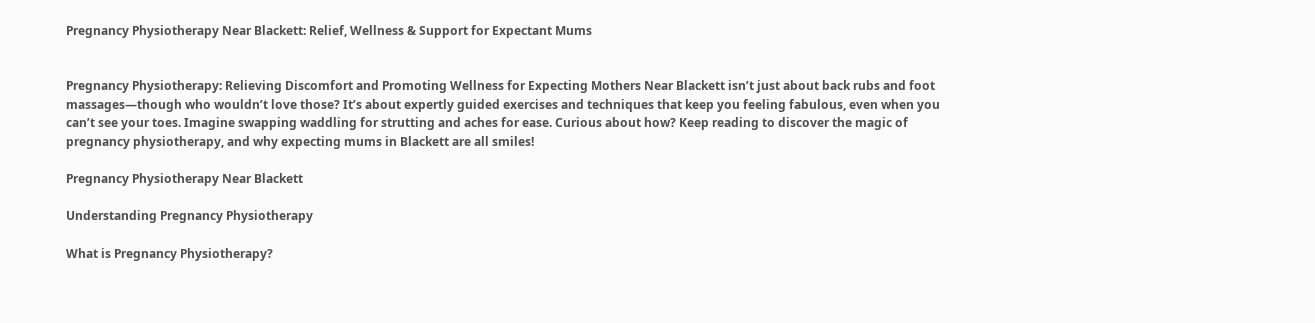Pregnancy Physiotherapy Near Blackett: Relief, Wellness & Support for Expectant Mums


Pregnancy Physiotherapy: Relieving Discomfort and Promoting Wellness for Expecting Mothers Near Blackett isn’t just about back rubs and foot massages—though who wouldn’t love those? It’s about expertly guided exercises and techniques that keep you feeling fabulous, even when you can’t see your toes. Imagine swapping waddling for strutting and aches for ease. Curious about how? Keep reading to discover the magic of pregnancy physiotherapy, and why expecting mums in Blackett are all smiles!

Pregnancy Physiotherapy Near Blackett

Understanding Pregnancy Physiotherapy

What is Pregnancy Physiotherapy?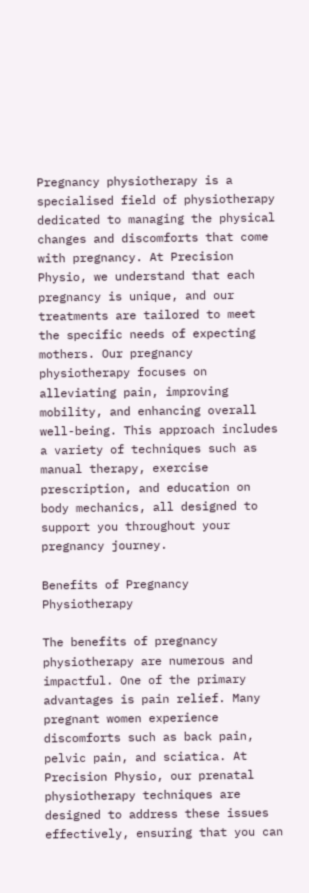Pregnancy physiotherapy is a specialised field of physiotherapy dedicated to managing the physical changes and discomforts that come with pregnancy. At Precision Physio, we understand that each pregnancy is unique, and our treatments are tailored to meet the specific needs of expecting mothers. Our pregnancy physiotherapy focuses on alleviating pain, improving mobility, and enhancing overall well-being. This approach includes a variety of techniques such as manual therapy, exercise prescription, and education on body mechanics, all designed to support you throughout your pregnancy journey.

Benefits of Pregnancy Physiotherapy

The benefits of pregnancy physiotherapy are numerous and impactful. One of the primary advantages is pain relief. Many pregnant women experience discomforts such as back pain, pelvic pain, and sciatica. At Precision Physio, our prenatal physiotherapy techniques are designed to address these issues effectively, ensuring that you can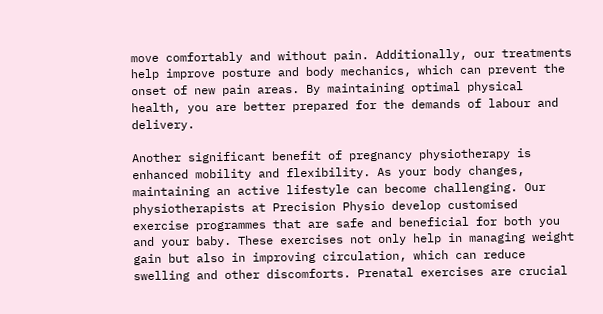move comfortably and without pain. Additionally, our treatments help improve posture and body mechanics, which can prevent the onset of new pain areas. By maintaining optimal physical health, you are better prepared for the demands of labour and delivery.

Another significant benefit of pregnancy physiotherapy is enhanced mobility and flexibility. As your body changes, maintaining an active lifestyle can become challenging. Our physiotherapists at Precision Physio develop customised exercise programmes that are safe and beneficial for both you and your baby. These exercises not only help in managing weight gain but also in improving circulation, which can reduce swelling and other discomforts. Prenatal exercises are crucial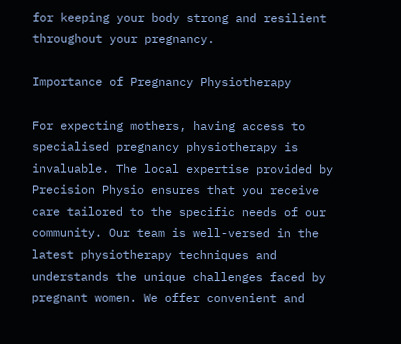for keeping your body strong and resilient throughout your pregnancy.

Importance of Pregnancy Physiotherapy

For expecting mothers, having access to specialised pregnancy physiotherapy is invaluable. The local expertise provided by Precision Physio ensures that you receive care tailored to the specific needs of our community. Our team is well-versed in the latest physiotherapy techniques and understands the unique challenges faced by pregnant women. We offer convenient and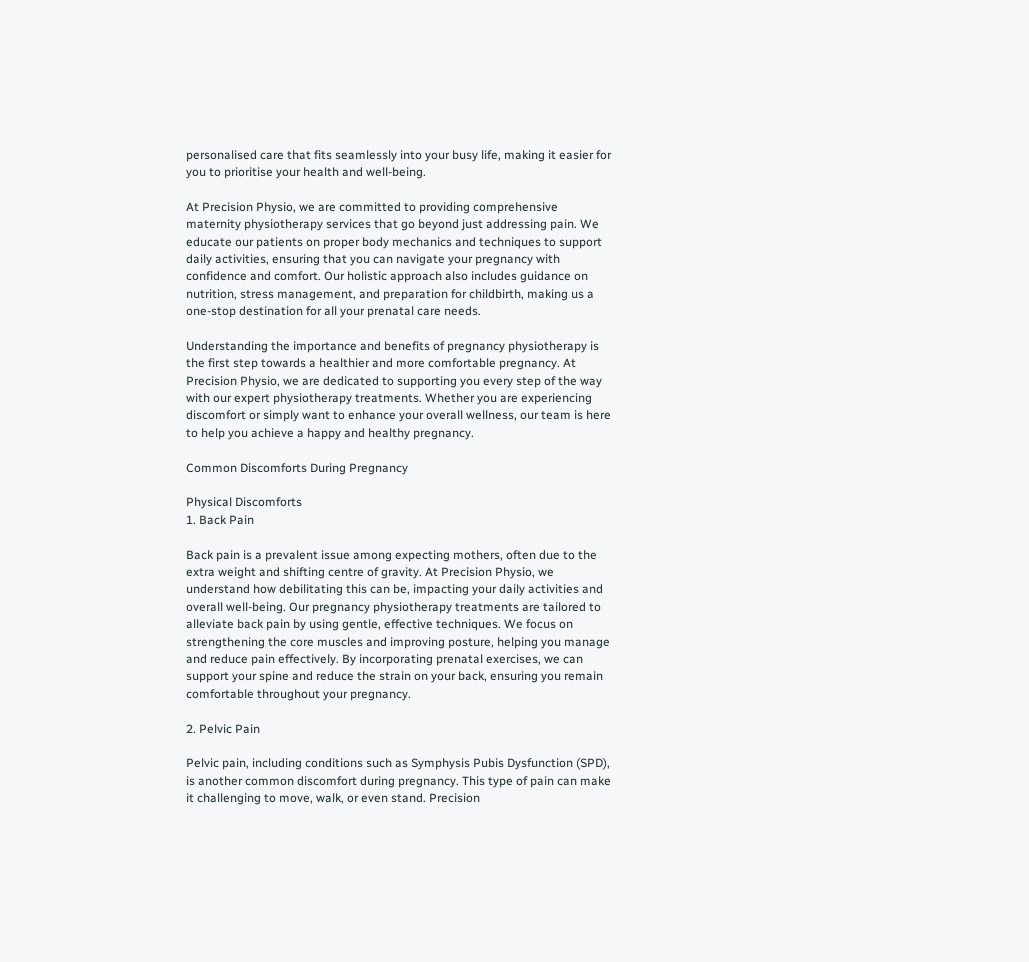personalised care that fits seamlessly into your busy life, making it easier for you to prioritise your health and well-being.

At Precision Physio, we are committed to providing comprehensive maternity physiotherapy services that go beyond just addressing pain. We educate our patients on proper body mechanics and techniques to support daily activities, ensuring that you can navigate your pregnancy with confidence and comfort. Our holistic approach also includes guidance on nutrition, stress management, and preparation for childbirth, making us a one-stop destination for all your prenatal care needs.

Understanding the importance and benefits of pregnancy physiotherapy is the first step towards a healthier and more comfortable pregnancy. At Precision Physio, we are dedicated to supporting you every step of the way with our expert physiotherapy treatments. Whether you are experiencing discomfort or simply want to enhance your overall wellness, our team is here to help you achieve a happy and healthy pregnancy.

Common Discomforts During Pregnancy

Physical Discomforts
1. Back Pain

Back pain is a prevalent issue among expecting mothers, often due to the extra weight and shifting centre of gravity. At Precision Physio, we understand how debilitating this can be, impacting your daily activities and overall well-being. Our pregnancy physiotherapy treatments are tailored to alleviate back pain by using gentle, effective techniques. We focus on strengthening the core muscles and improving posture, helping you manage and reduce pain effectively. By incorporating prenatal exercises, we can support your spine and reduce the strain on your back, ensuring you remain comfortable throughout your pregnancy.

2. Pelvic Pain

Pelvic pain, including conditions such as Symphysis Pubis Dysfunction (SPD), is another common discomfort during pregnancy. This type of pain can make it challenging to move, walk, or even stand. Precision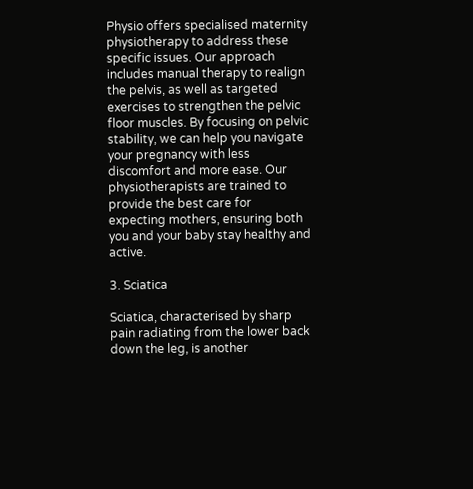Physio offers specialised maternity physiotherapy to address these specific issues. Our approach includes manual therapy to realign the pelvis, as well as targeted exercises to strengthen the pelvic floor muscles. By focusing on pelvic stability, we can help you navigate your pregnancy with less discomfort and more ease. Our physiotherapists are trained to provide the best care for expecting mothers, ensuring both you and your baby stay healthy and active.

3. Sciatica

Sciatica, characterised by sharp pain radiating from the lower back down the leg, is another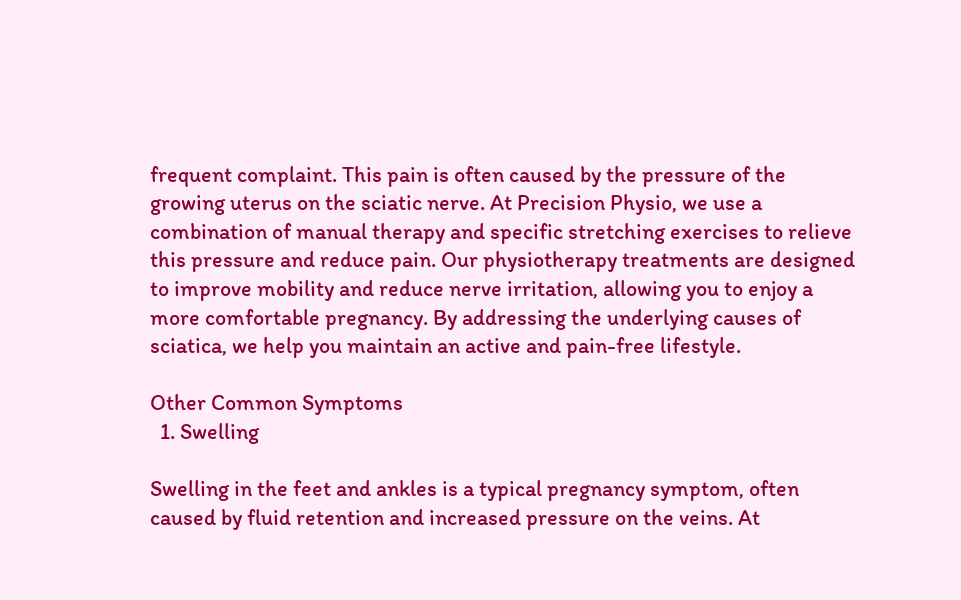frequent complaint. This pain is often caused by the pressure of the growing uterus on the sciatic nerve. At Precision Physio, we use a combination of manual therapy and specific stretching exercises to relieve this pressure and reduce pain. Our physiotherapy treatments are designed to improve mobility and reduce nerve irritation, allowing you to enjoy a more comfortable pregnancy. By addressing the underlying causes of sciatica, we help you maintain an active and pain-free lifestyle.

Other Common Symptoms
  1. Swelling

Swelling in the feet and ankles is a typical pregnancy symptom, often caused by fluid retention and increased pressure on the veins. At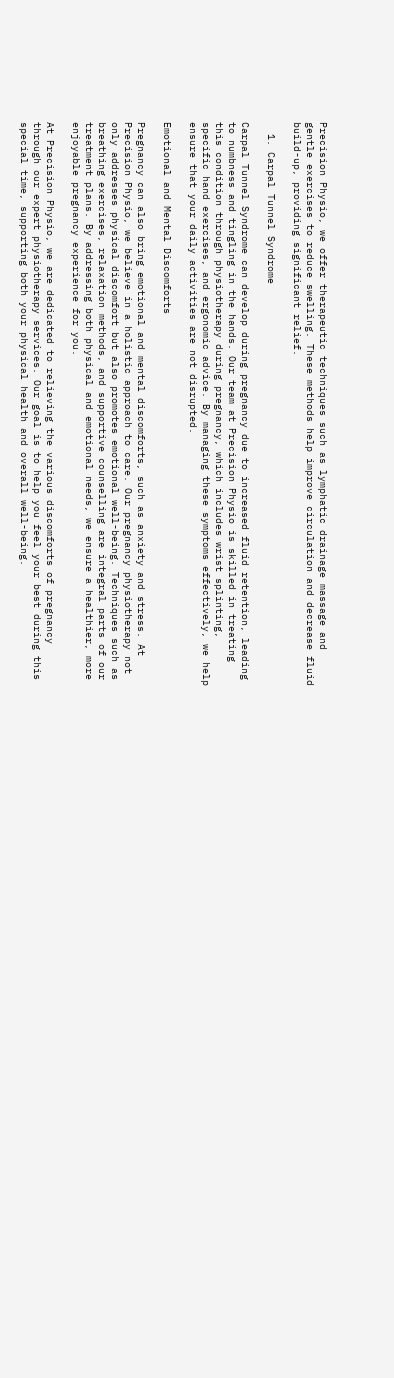Precision Physio, we offer therapeutic techniques such as lymphatic drainage massage and gentle exercises to reduce swelling. These methods help improve circulation and decrease fluid build-up, providing significant relief.

  1. Carpal Tunnel Syndrome

Carpal Tunnel Syndrome can develop during pregnancy due to increased fluid retention, leading to numbness and tingling in the hands. Our team at Precision Physio is skilled in treating this condition through physiotherapy during pregnancy, which includes wrist splinting, specific hand exercises, and ergonomic advice. By managing these symptoms effectively, we help ensure that your daily activities are not disrupted.

Emotional and Mental Discomforts

Pregnancy can also bring emotional and mental discomforts, such as anxiety and stress. At Precision Physio, we believe in a holistic approach to care. Our pregnancy physiotherapy not only addresses physical discomfort but also promotes emotional well-being. Techniques such as breathing exercises, relaxation methods, and supportive counselling are integral parts of our treatment plans. By addressing both physical and emotional needs, we ensure a healthier, more enjoyable pregnancy experience for you.

At Precision Physio, we are dedicated to relieving the various discomforts of pregnancy through our expert physiotherapy services. Our goal is to help you feel your best during this special time, supporting both your physical health and overall well-being.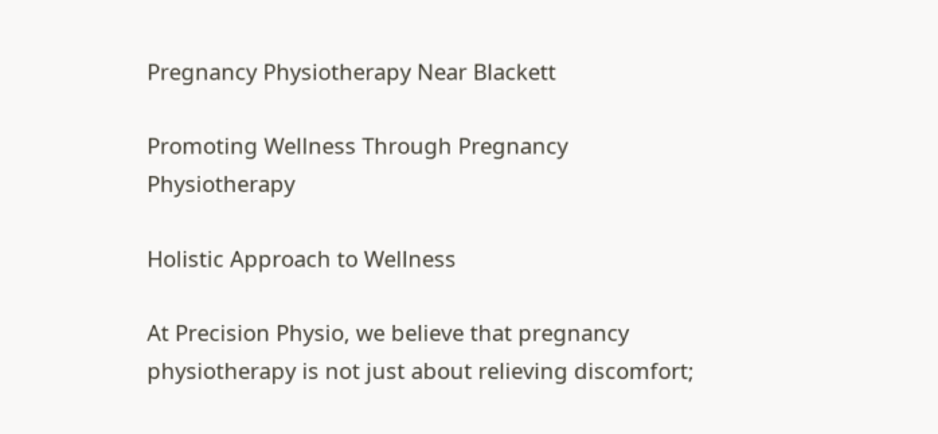Pregnancy Physiotherapy Near Blackett

Promoting Wellness Through Pregnancy Physiotherapy

Holistic Approach to Wellness

At Precision Physio, we believe that pregnancy physiotherapy is not just about relieving discomfort;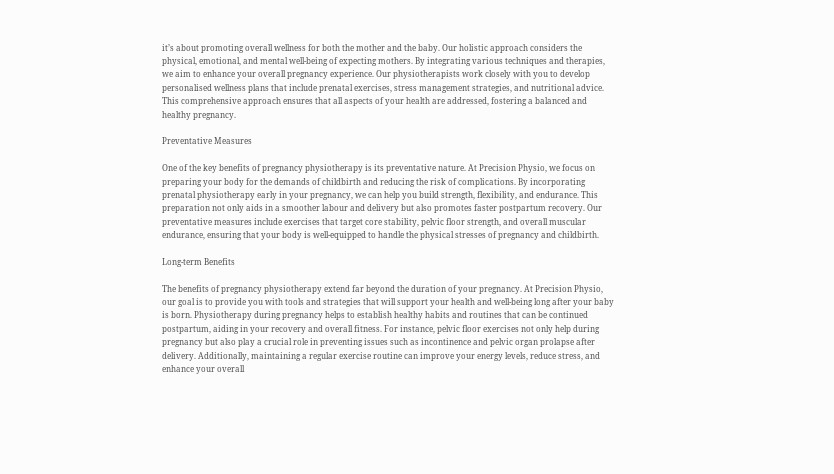it’s about promoting overall wellness for both the mother and the baby. Our holistic approach considers the physical, emotional, and mental well-being of expecting mothers. By integrating various techniques and therapies, we aim to enhance your overall pregnancy experience. Our physiotherapists work closely with you to develop personalised wellness plans that include prenatal exercises, stress management strategies, and nutritional advice. This comprehensive approach ensures that all aspects of your health are addressed, fostering a balanced and healthy pregnancy.

Preventative Measures

One of the key benefits of pregnancy physiotherapy is its preventative nature. At Precision Physio, we focus on preparing your body for the demands of childbirth and reducing the risk of complications. By incorporating prenatal physiotherapy early in your pregnancy, we can help you build strength, flexibility, and endurance. This preparation not only aids in a smoother labour and delivery but also promotes faster postpartum recovery. Our preventative measures include exercises that target core stability, pelvic floor strength, and overall muscular endurance, ensuring that your body is well-equipped to handle the physical stresses of pregnancy and childbirth.

Long-term Benefits

The benefits of pregnancy physiotherapy extend far beyond the duration of your pregnancy. At Precision Physio, our goal is to provide you with tools and strategies that will support your health and well-being long after your baby is born. Physiotherapy during pregnancy helps to establish healthy habits and routines that can be continued postpartum, aiding in your recovery and overall fitness. For instance, pelvic floor exercises not only help during pregnancy but also play a crucial role in preventing issues such as incontinence and pelvic organ prolapse after delivery. Additionally, maintaining a regular exercise routine can improve your energy levels, reduce stress, and enhance your overall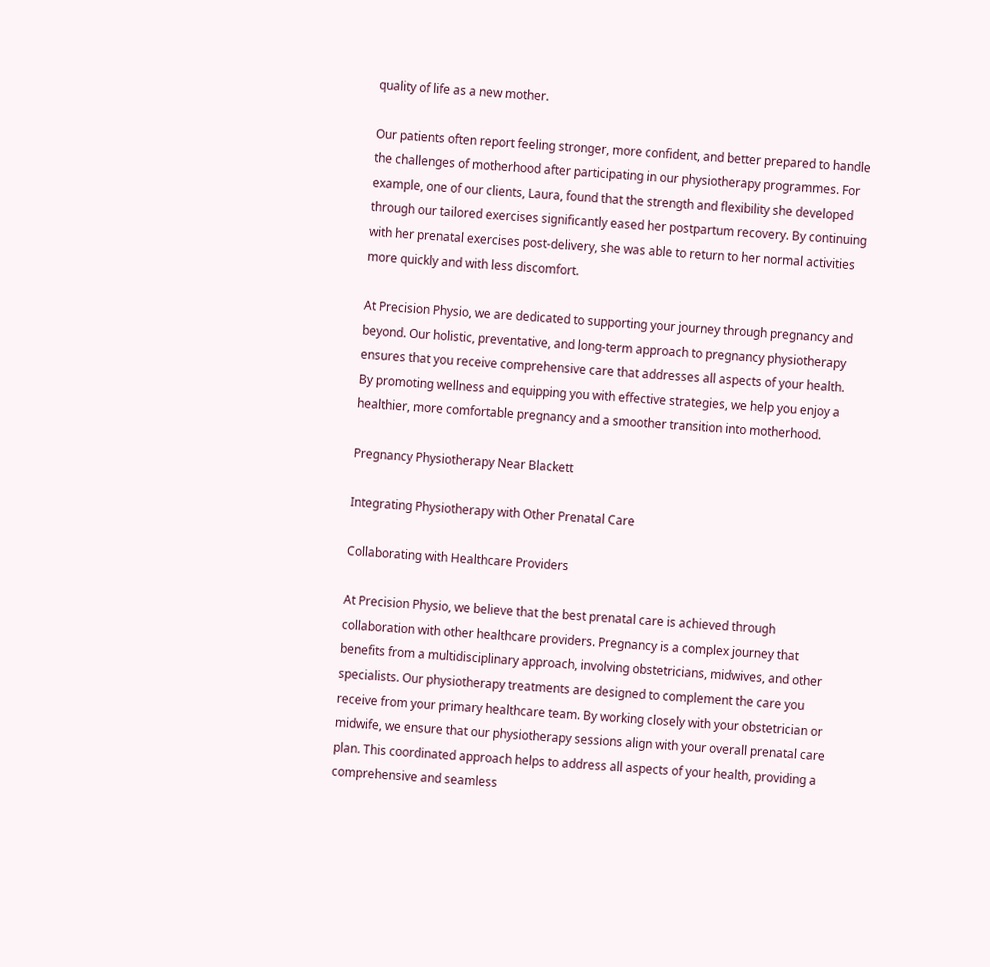quality of life as a new mother.

Our patients often report feeling stronger, more confident, and better prepared to handle the challenges of motherhood after participating in our physiotherapy programmes. For example, one of our clients, Laura, found that the strength and flexibility she developed through our tailored exercises significantly eased her postpartum recovery. By continuing with her prenatal exercises post-delivery, she was able to return to her normal activities more quickly and with less discomfort.

At Precision Physio, we are dedicated to supporting your journey through pregnancy and beyond. Our holistic, preventative, and long-term approach to pregnancy physiotherapy ensures that you receive comprehensive care that addresses all aspects of your health. By promoting wellness and equipping you with effective strategies, we help you enjoy a healthier, more comfortable pregnancy and a smoother transition into motherhood.

Pregnancy Physiotherapy Near Blackett

Integrating Physiotherapy with Other Prenatal Care

Collaborating with Healthcare Providers

At Precision Physio, we believe that the best prenatal care is achieved through collaboration with other healthcare providers. Pregnancy is a complex journey that benefits from a multidisciplinary approach, involving obstetricians, midwives, and other specialists. Our physiotherapy treatments are designed to complement the care you receive from your primary healthcare team. By working closely with your obstetrician or midwife, we ensure that our physiotherapy sessions align with your overall prenatal care plan. This coordinated approach helps to address all aspects of your health, providing a comprehensive and seamless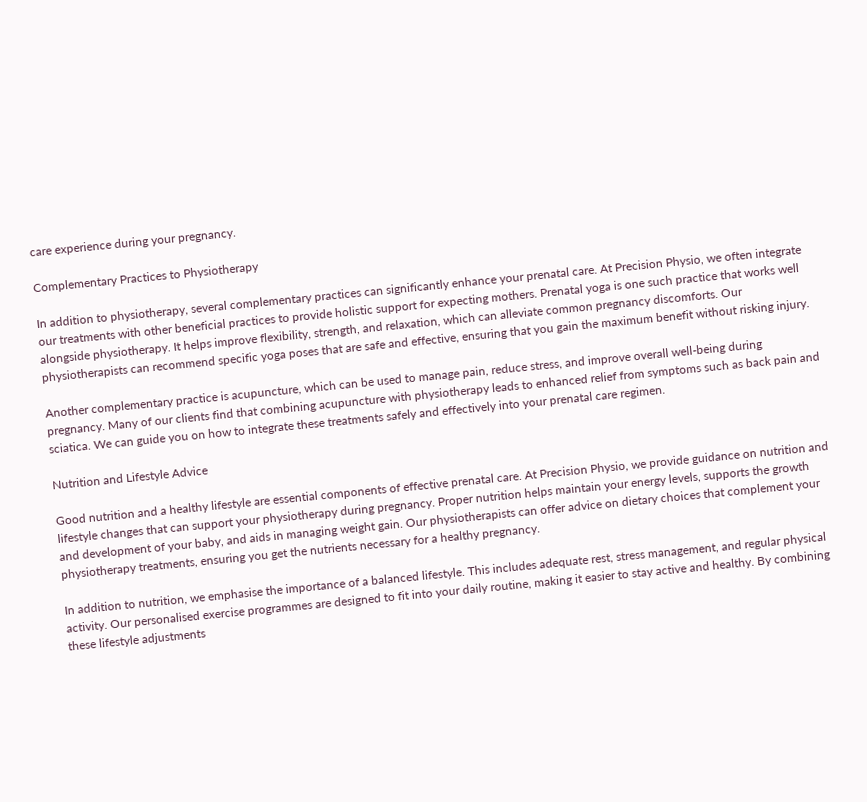care experience during your pregnancy.

Complementary Practices to Physiotherapy

In addition to physiotherapy, several complementary practices can significantly enhance your prenatal care. At Precision Physio, we often integrate our treatments with other beneficial practices to provide holistic support for expecting mothers. Prenatal yoga is one such practice that works well alongside physiotherapy. It helps improve flexibility, strength, and relaxation, which can alleviate common pregnancy discomforts. Our physiotherapists can recommend specific yoga poses that are safe and effective, ensuring that you gain the maximum benefit without risking injury.

Another complementary practice is acupuncture, which can be used to manage pain, reduce stress, and improve overall well-being during pregnancy. Many of our clients find that combining acupuncture with physiotherapy leads to enhanced relief from symptoms such as back pain and sciatica. We can guide you on how to integrate these treatments safely and effectively into your prenatal care regimen.

Nutrition and Lifestyle Advice

Good nutrition and a healthy lifestyle are essential components of effective prenatal care. At Precision Physio, we provide guidance on nutrition and lifestyle changes that can support your physiotherapy during pregnancy. Proper nutrition helps maintain your energy levels, supports the growth and development of your baby, and aids in managing weight gain. Our physiotherapists can offer advice on dietary choices that complement your physiotherapy treatments, ensuring you get the nutrients necessary for a healthy pregnancy.

In addition to nutrition, we emphasise the importance of a balanced lifestyle. This includes adequate rest, stress management, and regular physical activity. Our personalised exercise programmes are designed to fit into your daily routine, making it easier to stay active and healthy. By combining these lifestyle adjustments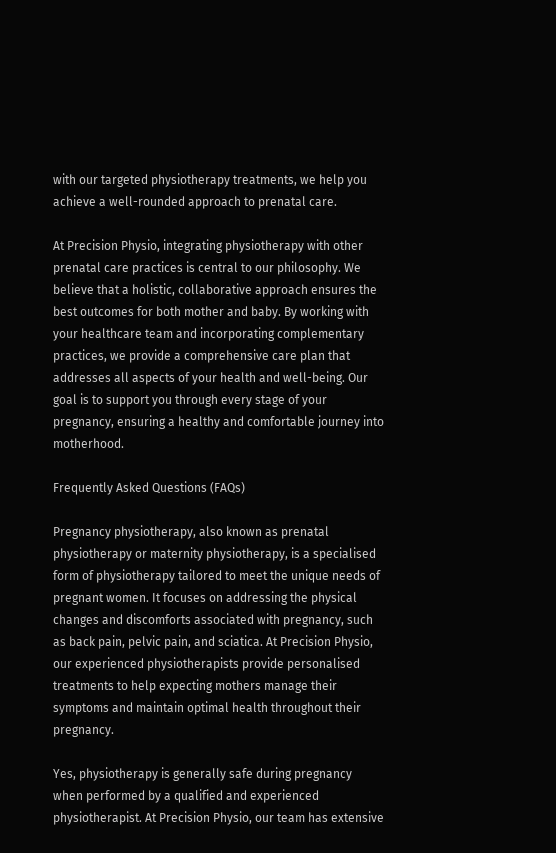with our targeted physiotherapy treatments, we help you achieve a well-rounded approach to prenatal care.

At Precision Physio, integrating physiotherapy with other prenatal care practices is central to our philosophy. We believe that a holistic, collaborative approach ensures the best outcomes for both mother and baby. By working with your healthcare team and incorporating complementary practices, we provide a comprehensive care plan that addresses all aspects of your health and well-being. Our goal is to support you through every stage of your pregnancy, ensuring a healthy and comfortable journey into motherhood.

Frequently Asked Questions (FAQs)

Pregnancy physiotherapy, also known as prenatal physiotherapy or maternity physiotherapy, is a specialised form of physiotherapy tailored to meet the unique needs of pregnant women. It focuses on addressing the physical changes and discomforts associated with pregnancy, such as back pain, pelvic pain, and sciatica. At Precision Physio, our experienced physiotherapists provide personalised treatments to help expecting mothers manage their symptoms and maintain optimal health throughout their pregnancy.

Yes, physiotherapy is generally safe during pregnancy when performed by a qualified and experienced physiotherapist. At Precision Physio, our team has extensive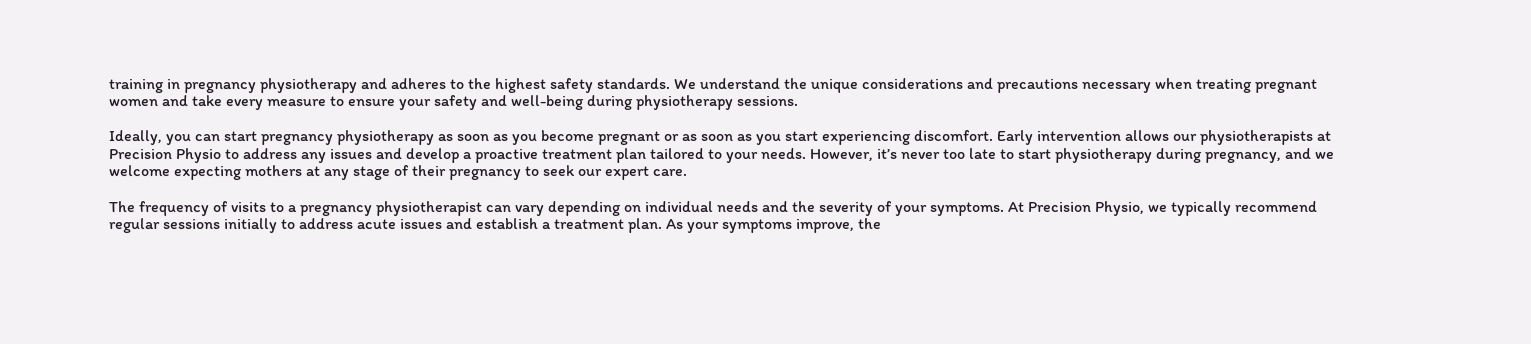training in pregnancy physiotherapy and adheres to the highest safety standards. We understand the unique considerations and precautions necessary when treating pregnant women and take every measure to ensure your safety and well-being during physiotherapy sessions.

Ideally, you can start pregnancy physiotherapy as soon as you become pregnant or as soon as you start experiencing discomfort. Early intervention allows our physiotherapists at Precision Physio to address any issues and develop a proactive treatment plan tailored to your needs. However, it’s never too late to start physiotherapy during pregnancy, and we welcome expecting mothers at any stage of their pregnancy to seek our expert care.

The frequency of visits to a pregnancy physiotherapist can vary depending on individual needs and the severity of your symptoms. At Precision Physio, we typically recommend regular sessions initially to address acute issues and establish a treatment plan. As your symptoms improve, the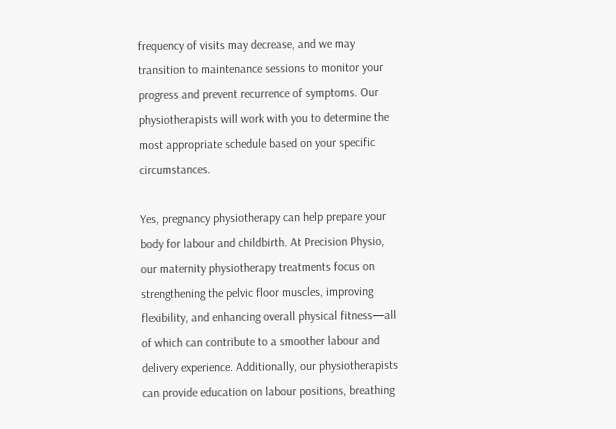frequency of visits may decrease, and we may transition to maintenance sessions to monitor your progress and prevent recurrence of symptoms. Our physiotherapists will work with you to determine the most appropriate schedule based on your specific circumstances.

Yes, pregnancy physiotherapy can help prepare your body for labour and childbirth. At Precision Physio, our maternity physiotherapy treatments focus on strengthening the pelvic floor muscles, improving flexibility, and enhancing overall physical fitness—all of which can contribute to a smoother labour and delivery experience. Additionally, our physiotherapists can provide education on labour positions, breathing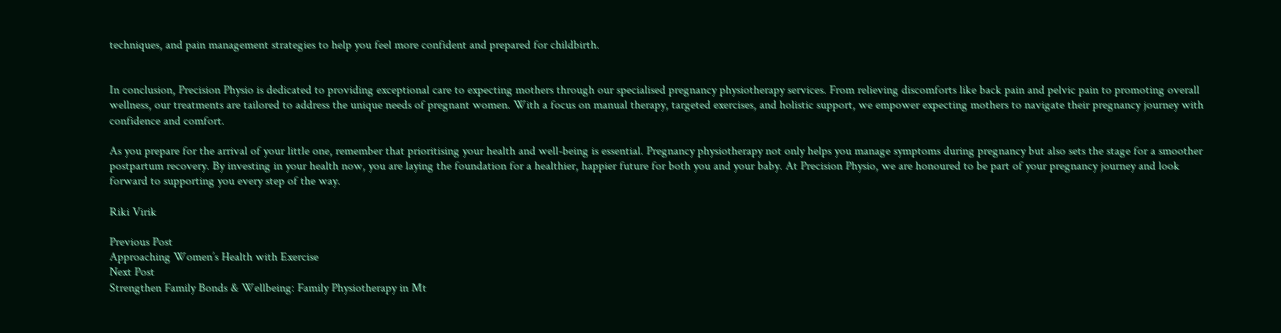techniques, and pain management strategies to help you feel more confident and prepared for childbirth.


In conclusion, Precision Physio is dedicated to providing exceptional care to expecting mothers through our specialised pregnancy physiotherapy services. From relieving discomforts like back pain and pelvic pain to promoting overall wellness, our treatments are tailored to address the unique needs of pregnant women. With a focus on manual therapy, targeted exercises, and holistic support, we empower expecting mothers to navigate their pregnancy journey with confidence and comfort.

As you prepare for the arrival of your little one, remember that prioritising your health and well-being is essential. Pregnancy physiotherapy not only helps you manage symptoms during pregnancy but also sets the stage for a smoother postpartum recovery. By investing in your health now, you are laying the foundation for a healthier, happier future for both you and your baby. At Precision Physio, we are honoured to be part of your pregnancy journey and look forward to supporting you every step of the way.

Riki Virik

Previous Post
Approaching Women’s Health with Exercise
Next Post
Strengthen Family Bonds & Wellbeing: Family Physiotherapy in Mt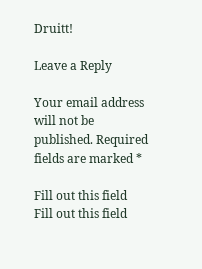Druitt!

Leave a Reply

Your email address will not be published. Required fields are marked *

Fill out this field
Fill out this field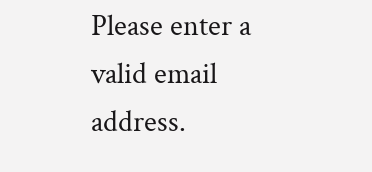Please enter a valid email address.